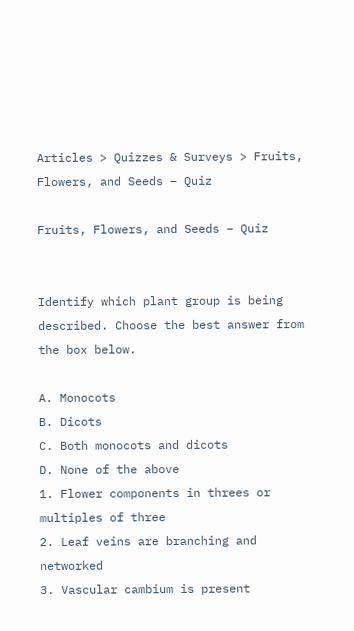Articles > Quizzes & Surveys > Fruits, Flowers, and Seeds – Quiz

Fruits, Flowers, and Seeds – Quiz


Identify which plant group is being described. Choose the best answer from the box below.

A. Monocots
B. Dicots
C. Both monocots and dicots
D. None of the above
1. Flower components in threes or multiples of three
2. Leaf veins are branching and networked
3. Vascular cambium is present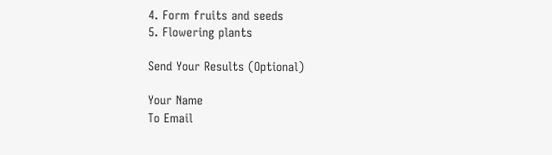4. Form fruits and seeds
5. Flowering plants

Send Your Results (Optional)

Your Name
To Email